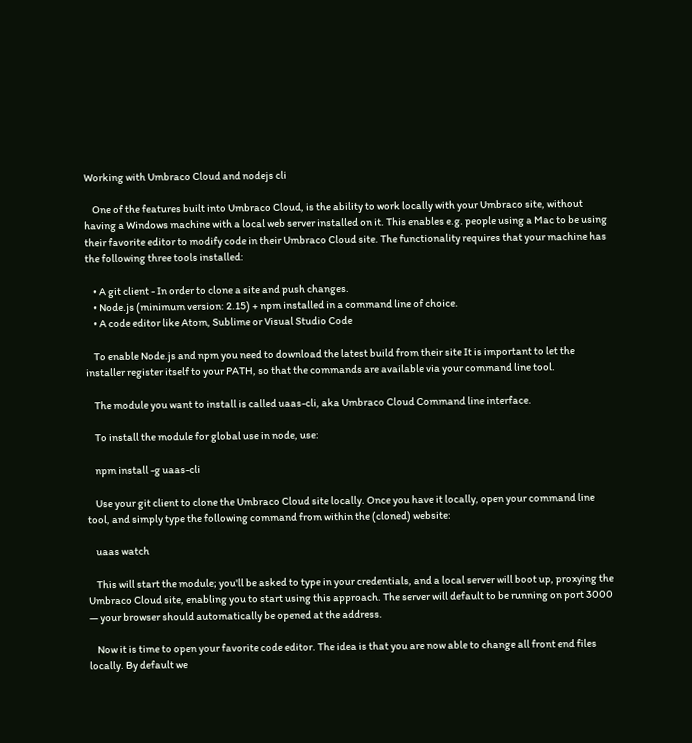Working with Umbraco Cloud and nodejs cli

    One of the features built into Umbraco Cloud, is the ability to work locally with your Umbraco site, without having a Windows machine with a local web server installed on it. This enables e.g. people using a Mac to be using their favorite editor to modify code in their Umbraco Cloud site. The functionality requires that your machine has the following three tools installed:

    • A git client - In order to clone a site and push changes.
    • Node.js (minimum version: 2.15) + npm installed in a command line of choice.
    • A code editor like Atom, Sublime or Visual Studio Code

    To enable Node.js and npm you need to download the latest build from their site It is important to let the installer register itself to your PATH, so that the commands are available via your command line tool.

    The module you want to install is called uaas-cli, aka Umbraco Cloud Command line interface.

    To install the module for global use in node, use:

    npm install -g uaas-cli

    Use your git client to clone the Umbraco Cloud site locally. Once you have it locally, open your command line tool, and simply type the following command from within the (cloned) website:

    uaas watch

    This will start the module; you'll be asked to type in your credentials, and a local server will boot up, proxying the Umbraco Cloud site, enabling you to start using this approach. The server will default to be running on port 3000 — your browser should automatically be opened at the address.

    Now it is time to open your favorite code editor. The idea is that you are now able to change all front end files locally. By default we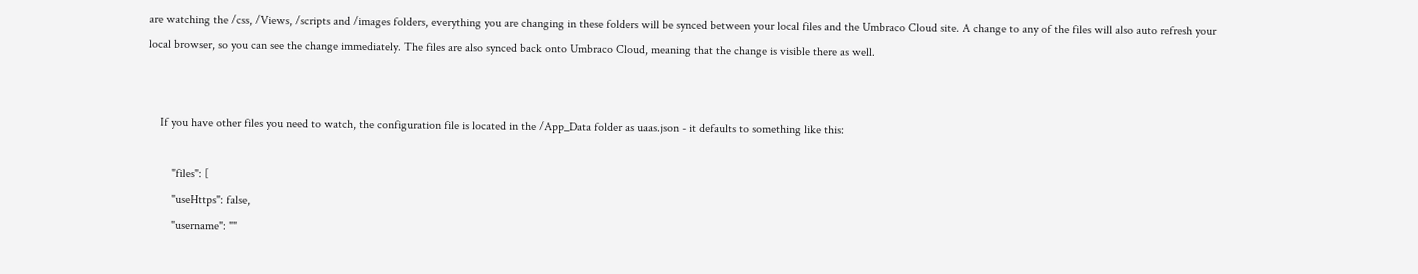are watching the /css, /Views, /scripts and /images folders, everything you are changing in these folders will be synced between your local files and the Umbraco Cloud site. A change to any of the files will also auto refresh your local browser, so you can see the change immediately. The files are also synced back onto Umbraco Cloud, meaning that the change is visible there as well.


    If you have other files you need to watch, the configuration file is located in the /App_Data folder as uaas.json - it defaults to something like this:

        "files": [
        "useHttps": false,
        "username": ""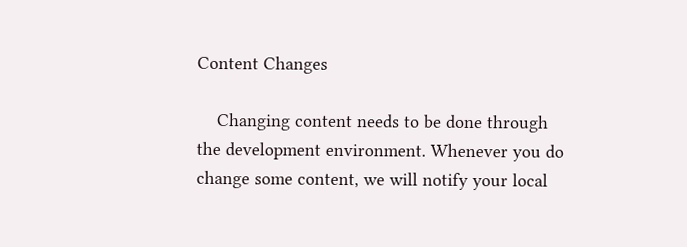Content Changes

    Changing content needs to be done through the development environment. Whenever you do change some content, we will notify your local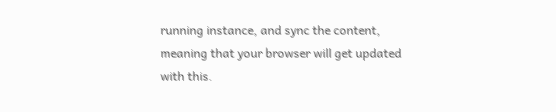running instance, and sync the content, meaning that your browser will get updated with this.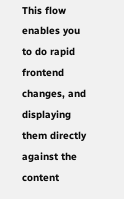This flow enables you to do rapid frontend changes, and displaying them directly against the content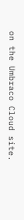on the Umbraco Cloud site.